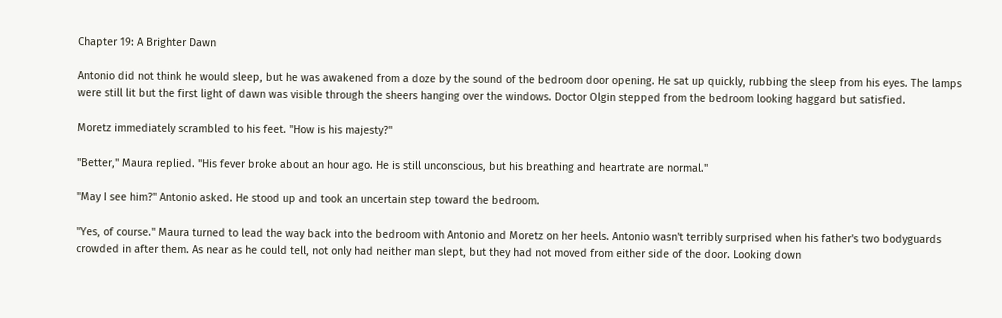Chapter 19: A Brighter Dawn

Antonio did not think he would sleep, but he was awakened from a doze by the sound of the bedroom door opening. He sat up quickly, rubbing the sleep from his eyes. The lamps were still lit but the first light of dawn was visible through the sheers hanging over the windows. Doctor Olgin stepped from the bedroom looking haggard but satisfied.

Moretz immediately scrambled to his feet. "How is his majesty?"

"Better," Maura replied. "His fever broke about an hour ago. He is still unconscious, but his breathing and heartrate are normal."

"May I see him?" Antonio asked. He stood up and took an uncertain step toward the bedroom.

"Yes, of course." Maura turned to lead the way back into the bedroom with Antonio and Moretz on her heels. Antonio wasn't terribly surprised when his father's two bodyguards crowded in after them. As near as he could tell, not only had neither man slept, but they had not moved from either side of the door. Looking down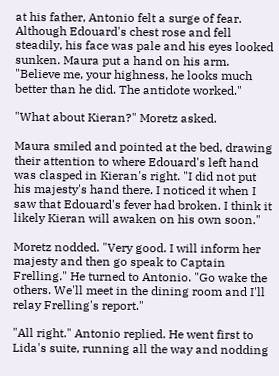at his father, Antonio felt a surge of fear. Although Edouard's chest rose and fell steadily, his face was pale and his eyes looked sunken. Maura put a hand on his arm. "Believe me, your highness, he looks much better than he did. The antidote worked."

"What about Kieran?" Moretz asked.

Maura smiled and pointed at the bed, drawing their attention to where Edouard's left hand was clasped in Kieran's right. "I did not put his majesty's hand there. I noticed it when I saw that Edouard's fever had broken. I think it likely Kieran will awaken on his own soon."

Moretz nodded. "Very good. I will inform her majesty and then go speak to Captain Frelling." He turned to Antonio. "Go wake the others. We'll meet in the dining room and I'll relay Frelling's report."

"All right." Antonio replied. He went first to Lida's suite, running all the way and nodding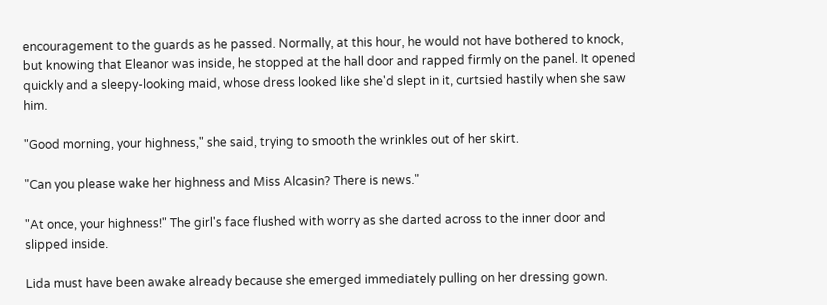encouragement to the guards as he passed. Normally, at this hour, he would not have bothered to knock, but knowing that Eleanor was inside, he stopped at the hall door and rapped firmly on the panel. It opened quickly and a sleepy-looking maid, whose dress looked like she'd slept in it, curtsied hastily when she saw him.

"Good morning, your highness," she said, trying to smooth the wrinkles out of her skirt.

"Can you please wake her highness and Miss Alcasin? There is news."

"At once, your highness!" The girl's face flushed with worry as she darted across to the inner door and slipped inside.

Lida must have been awake already because she emerged immediately pulling on her dressing gown.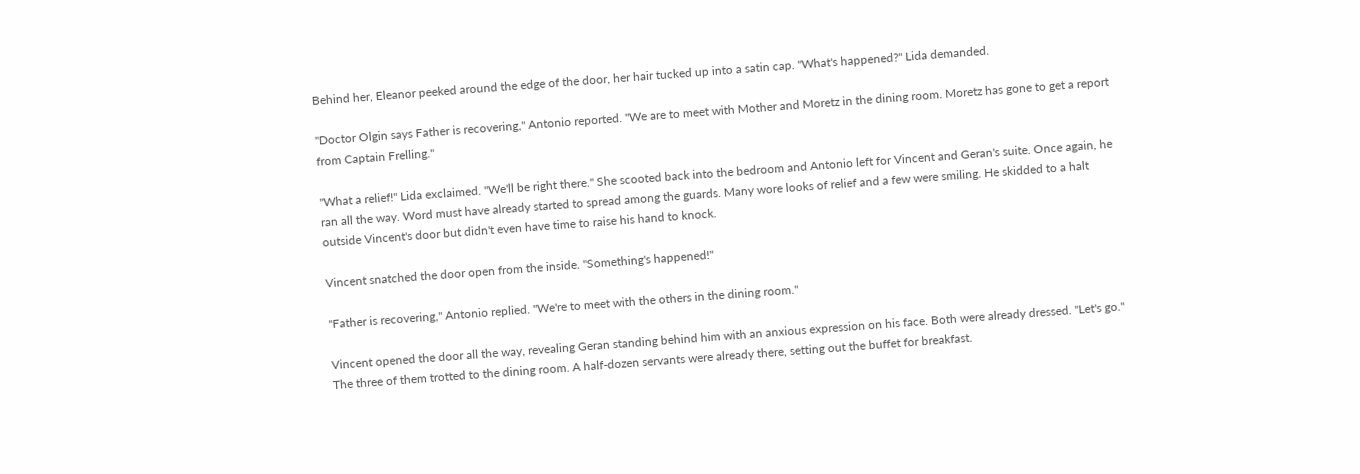Behind her, Eleanor peeked around the edge of the door, her hair tucked up into a satin cap. "What's happened?" Lida demanded.

"Doctor Olgin says Father is recovering," Antonio reported. "We are to meet with Mother and Moretz in the dining room. Moretz has gone to get a report from Captain Frelling."

"What a relief!" Lida exclaimed. "We'll be right there." She scooted back into the bedroom and Antonio left for Vincent and Geran's suite. Once again, he ran all the way. Word must have already started to spread among the guards. Many wore looks of relief and a few were smiling. He skidded to a halt outside Vincent's door but didn't even have time to raise his hand to knock.

Vincent snatched the door open from the inside. "Something's happened!"

"Father is recovering," Antonio replied. "We're to meet with the others in the dining room."

Vincent opened the door all the way, revealing Geran standing behind him with an anxious expression on his face. Both were already dressed. "Let's go." The three of them trotted to the dining room. A half-dozen servants were already there, setting out the buffet for breakfast.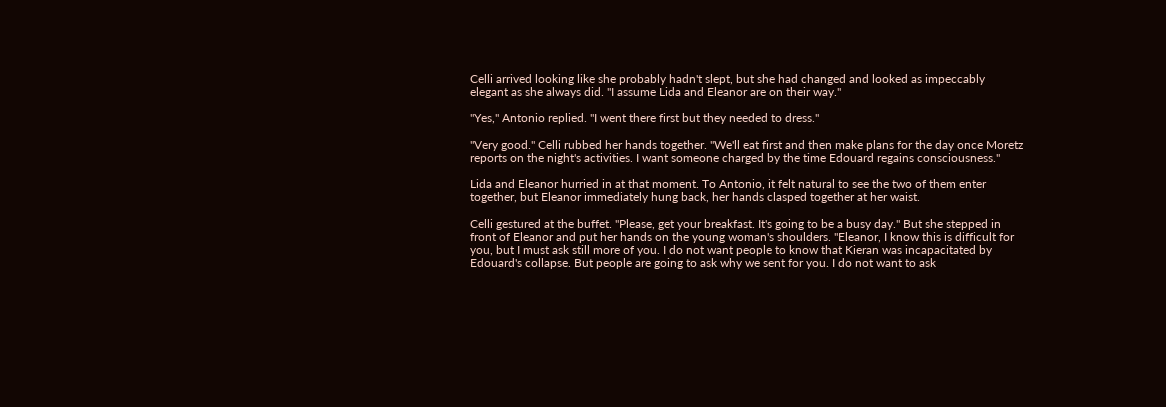Celli arrived looking like she probably hadn't slept, but she had changed and looked as impeccably elegant as she always did. "I assume Lida and Eleanor are on their way."

"Yes," Antonio replied. "I went there first but they needed to dress."

"Very good." Celli rubbed her hands together. "We'll eat first and then make plans for the day once Moretz reports on the night's activities. I want someone charged by the time Edouard regains consciousness."

Lida and Eleanor hurried in at that moment. To Antonio, it felt natural to see the two of them enter together, but Eleanor immediately hung back, her hands clasped together at her waist.

Celli gestured at the buffet. "Please, get your breakfast. It's going to be a busy day." But she stepped in front of Eleanor and put her hands on the young woman's shoulders. "Eleanor, I know this is difficult for you, but I must ask still more of you. I do not want people to know that Kieran was incapacitated by Edouard's collapse. But people are going to ask why we sent for you. I do not want to ask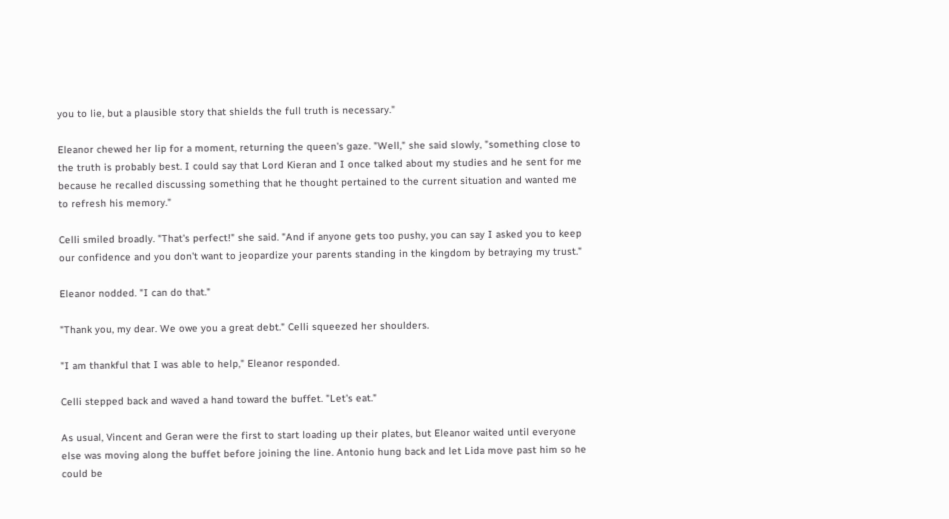you to lie, but a plausible story that shields the full truth is necessary."

Eleanor chewed her lip for a moment, returning the queen's gaze. "Well," she said slowly, "something close to the truth is probably best. I could say that Lord Kieran and I once talked about my studies and he sent for me because he recalled discussing something that he thought pertained to the current situation and wanted me to refresh his memory."

Celli smiled broadly. "That's perfect!" she said. "And if anyone gets too pushy, you can say I asked you to keep our confidence and you don't want to jeopardize your parents standing in the kingdom by betraying my trust."

Eleanor nodded. "I can do that."

"Thank you, my dear. We owe you a great debt." Celli squeezed her shoulders.

"I am thankful that I was able to help," Eleanor responded.

Celli stepped back and waved a hand toward the buffet. "Let's eat."

As usual, Vincent and Geran were the first to start loading up their plates, but Eleanor waited until everyone else was moving along the buffet before joining the line. Antonio hung back and let Lida move past him so he could be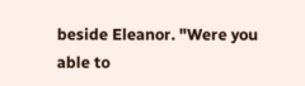beside Eleanor. "Were you able to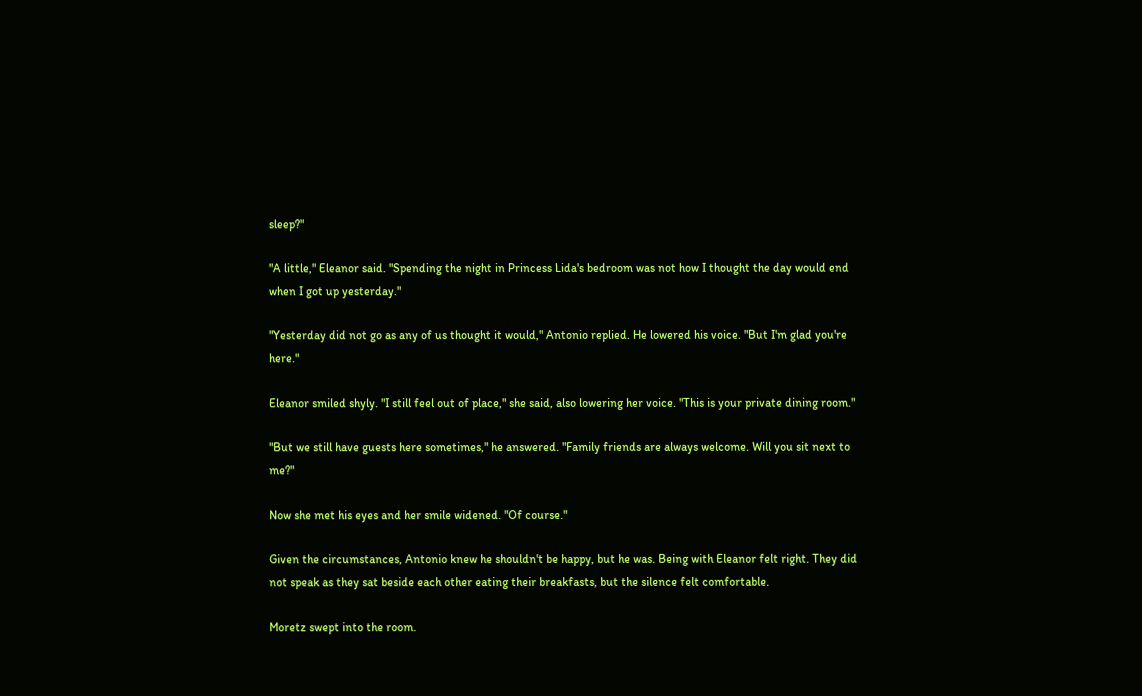sleep?"

"A little," Eleanor said. "Spending the night in Princess Lida's bedroom was not how I thought the day would end when I got up yesterday."

"Yesterday did not go as any of us thought it would," Antonio replied. He lowered his voice. "But I'm glad you're here."

Eleanor smiled shyly. "I still feel out of place," she said, also lowering her voice. "This is your private dining room."

"But we still have guests here sometimes," he answered. "Family friends are always welcome. Will you sit next to me?"

Now she met his eyes and her smile widened. "Of course."

Given the circumstances, Antonio knew he shouldn't be happy, but he was. Being with Eleanor felt right. They did not speak as they sat beside each other eating their breakfasts, but the silence felt comfortable.

Moretz swept into the room.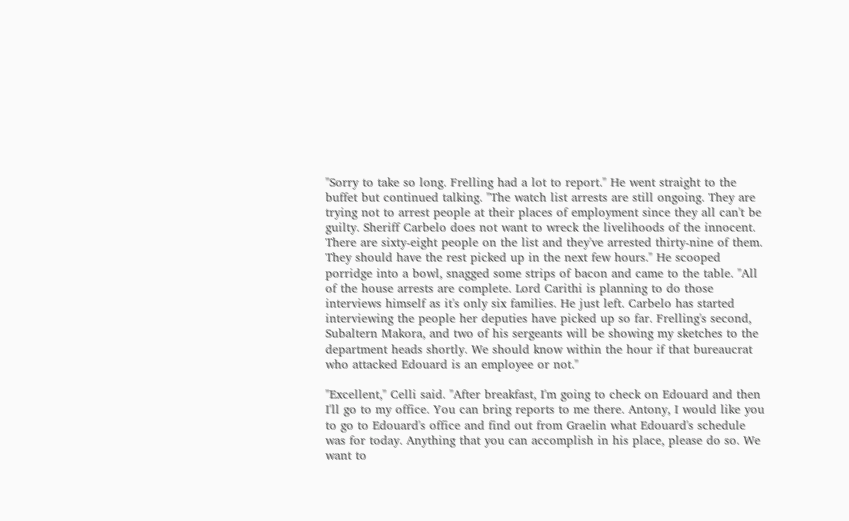"Sorry to take so long. Frelling had a lot to report." He went straight to the buffet but continued talking. "The watch list arrests are still ongoing. They are trying not to arrest people at their places of employment since they all can't be guilty. Sheriff Carbelo does not want to wreck the livelihoods of the innocent. There are sixty-eight people on the list and they've arrested thirty-nine of them. They should have the rest picked up in the next few hours." He scooped porridge into a bowl, snagged some strips of bacon and came to the table. "All of the house arrests are complete. Lord Carithi is planning to do those interviews himself as it's only six families. He just left. Carbelo has started interviewing the people her deputies have picked up so far. Frelling's second, Subaltern Makora, and two of his sergeants will be showing my sketches to the department heads shortly. We should know within the hour if that bureaucrat who attacked Edouard is an employee or not."

"Excellent," Celli said. "After breakfast, I'm going to check on Edouard and then I'll go to my office. You can bring reports to me there. Antony, I would like you to go to Edouard's office and find out from Graelin what Edouard's schedule was for today. Anything that you can accomplish in his place, please do so. We want to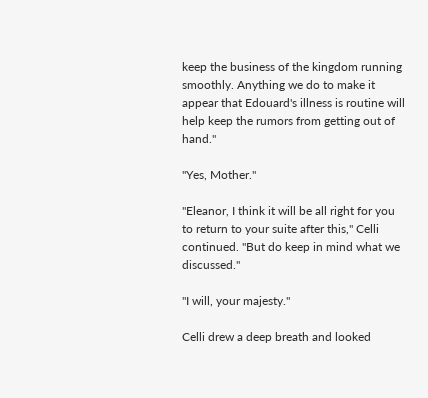keep the business of the kingdom running smoothly. Anything we do to make it appear that Edouard's illness is routine will help keep the rumors from getting out of hand."

"Yes, Mother."

"Eleanor, I think it will be all right for you to return to your suite after this," Celli continued. "But do keep in mind what we discussed."

"I will, your majesty."

Celli drew a deep breath and looked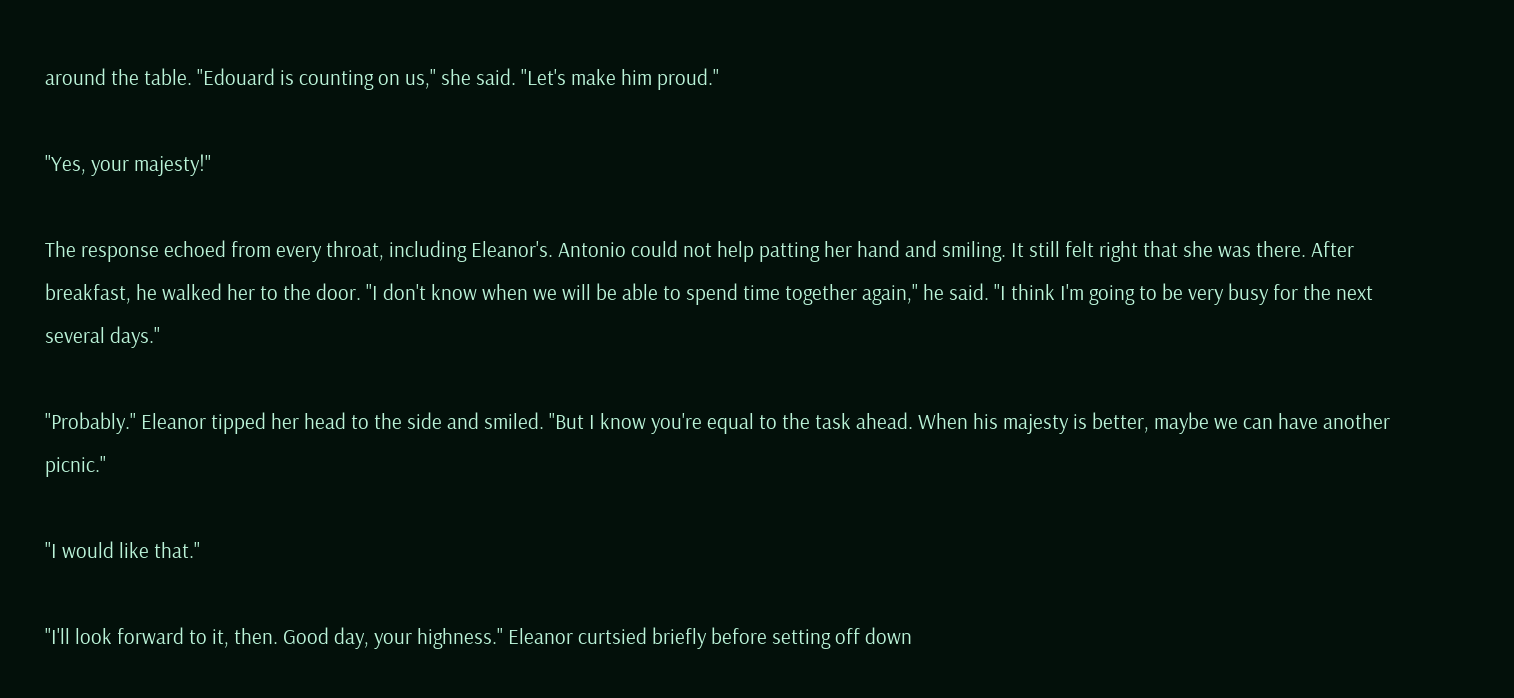around the table. "Edouard is counting on us," she said. "Let's make him proud."

"Yes, your majesty!"

The response echoed from every throat, including Eleanor's. Antonio could not help patting her hand and smiling. It still felt right that she was there. After breakfast, he walked her to the door. "I don't know when we will be able to spend time together again," he said. "I think I'm going to be very busy for the next several days."

"Probably." Eleanor tipped her head to the side and smiled. "But I know you're equal to the task ahead. When his majesty is better, maybe we can have another picnic."

"I would like that."

"I'll look forward to it, then. Good day, your highness." Eleanor curtsied briefly before setting off down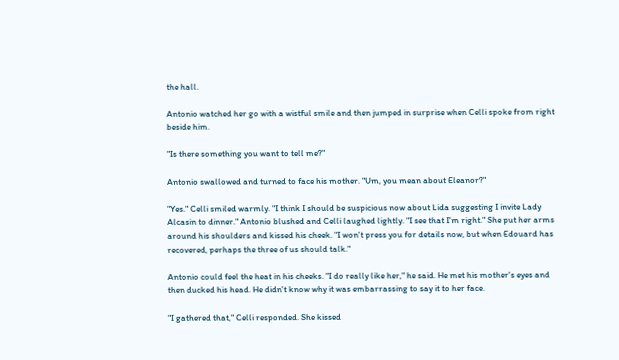the hall.

Antonio watched her go with a wistful smile and then jumped in surprise when Celli spoke from right beside him.

"Is there something you want to tell me?"

Antonio swallowed and turned to face his mother. "Um, you mean about Eleanor?"

"Yes." Celli smiled warmly. "I think I should be suspicious now about Lida suggesting I invite Lady Alcasin to dinner." Antonio blushed and Celli laughed lightly. "I see that I'm right." She put her arms around his shoulders and kissed his cheek. "I won't press you for details now, but when Edouard has recovered, perhaps the three of us should talk."

Antonio could feel the heat in his cheeks. "I do really like her," he said. He met his mother's eyes and then ducked his head. He didn't know why it was embarrassing to say it to her face.

"I gathered that," Celli responded. She kissed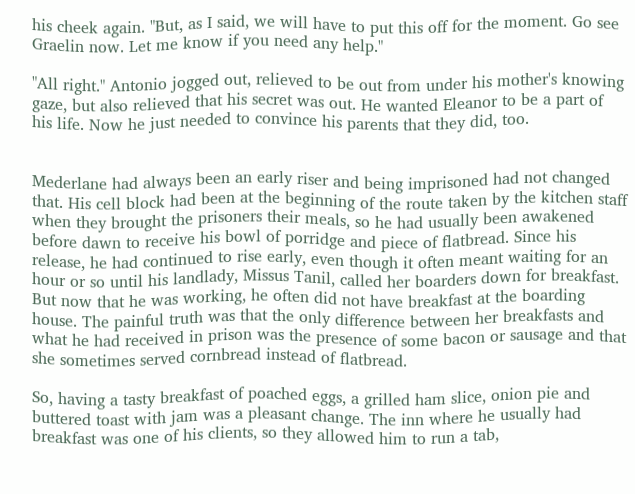his cheek again. "But, as I said, we will have to put this off for the moment. Go see Graelin now. Let me know if you need any help."

"All right." Antonio jogged out, relieved to be out from under his mother's knowing gaze, but also relieved that his secret was out. He wanted Eleanor to be a part of his life. Now he just needed to convince his parents that they did, too.


Mederlane had always been an early riser and being imprisoned had not changed that. His cell block had been at the beginning of the route taken by the kitchen staff when they brought the prisoners their meals, so he had usually been awakened before dawn to receive his bowl of porridge and piece of flatbread. Since his release, he had continued to rise early, even though it often meant waiting for an hour or so until his landlady, Missus Tanil, called her boarders down for breakfast. But now that he was working, he often did not have breakfast at the boarding house. The painful truth was that the only difference between her breakfasts and what he had received in prison was the presence of some bacon or sausage and that she sometimes served cornbread instead of flatbread.

So, having a tasty breakfast of poached eggs, a grilled ham slice, onion pie and buttered toast with jam was a pleasant change. The inn where he usually had breakfast was one of his clients, so they allowed him to run a tab,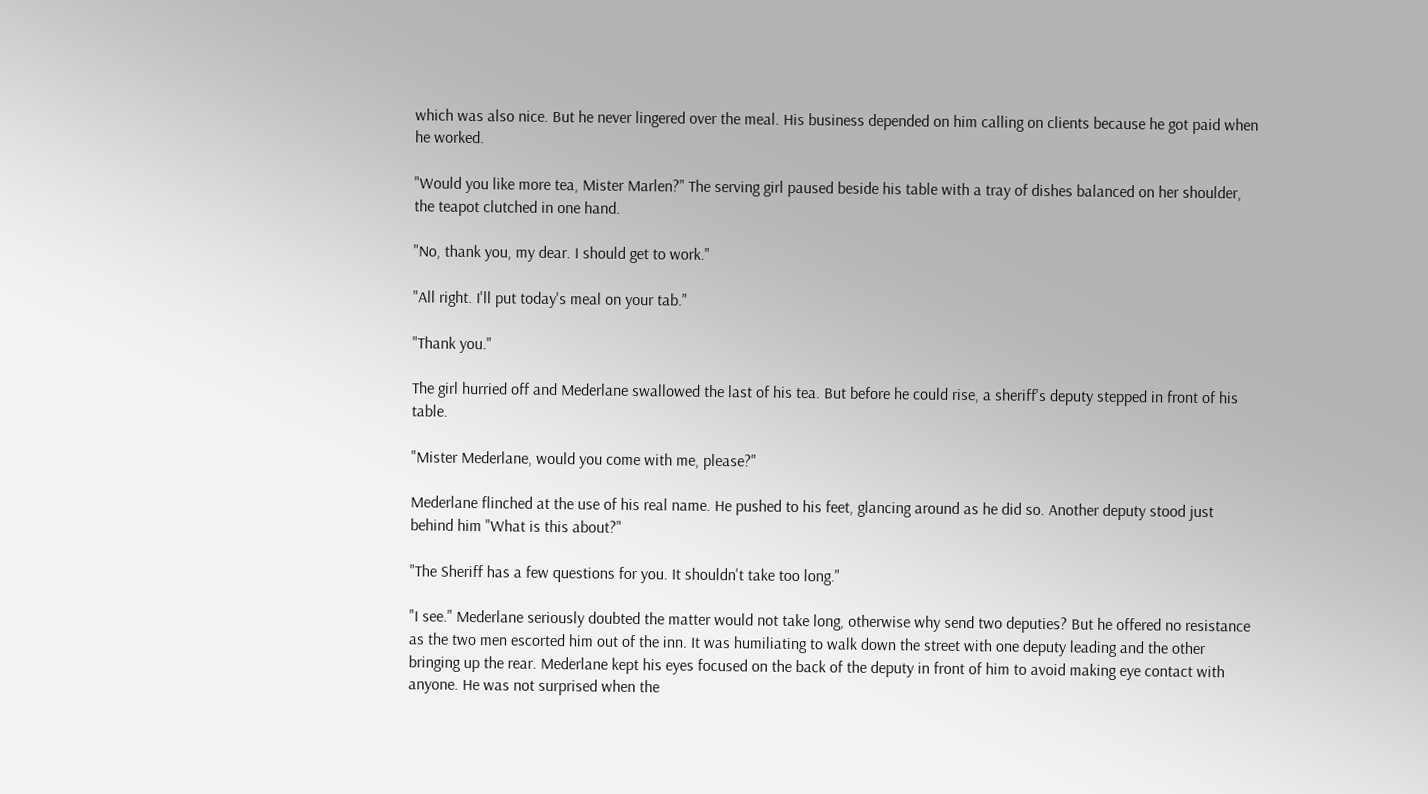which was also nice. But he never lingered over the meal. His business depended on him calling on clients because he got paid when he worked.

"Would you like more tea, Mister Marlen?" The serving girl paused beside his table with a tray of dishes balanced on her shoulder, the teapot clutched in one hand.

"No, thank you, my dear. I should get to work."

"All right. I'll put today's meal on your tab."

"Thank you."

The girl hurried off and Mederlane swallowed the last of his tea. But before he could rise, a sheriff's deputy stepped in front of his table.

"Mister Mederlane, would you come with me, please?"

Mederlane flinched at the use of his real name. He pushed to his feet, glancing around as he did so. Another deputy stood just behind him "What is this about?"

"The Sheriff has a few questions for you. It shouldn't take too long."

"I see." Mederlane seriously doubted the matter would not take long, otherwise why send two deputies? But he offered no resistance as the two men escorted him out of the inn. It was humiliating to walk down the street with one deputy leading and the other bringing up the rear. Mederlane kept his eyes focused on the back of the deputy in front of him to avoid making eye contact with anyone. He was not surprised when the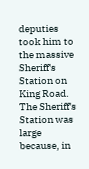deputies took him to the massive Sheriff's Station on King Road. The Sheriff's Station was large because, in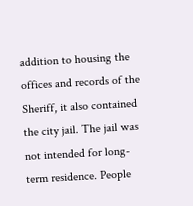addition to housing the offices and records of the Sheriff, it also contained the city jail. The jail was not intended for long-term residence. People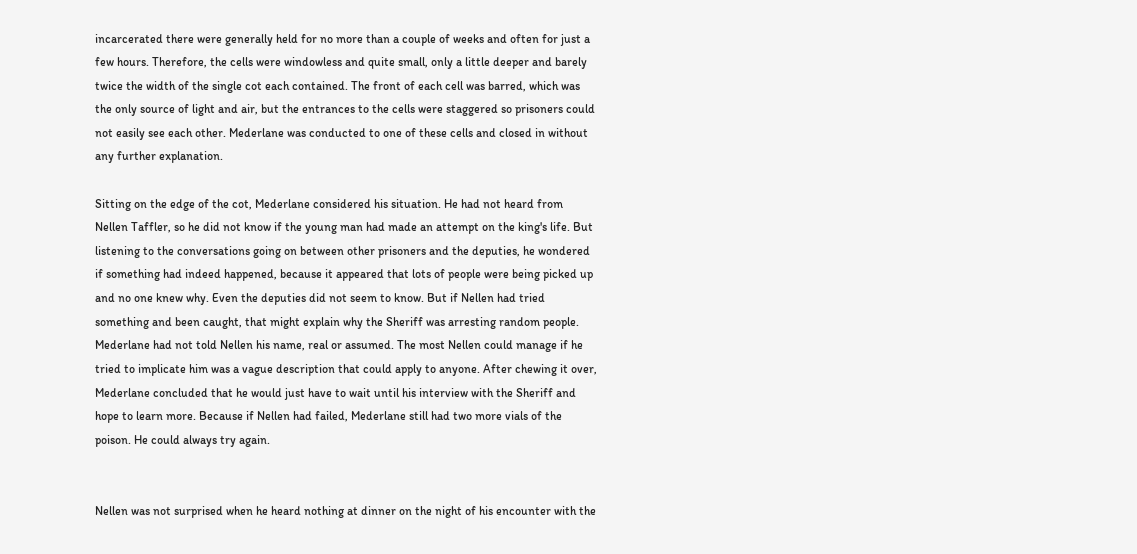incarcerated there were generally held for no more than a couple of weeks and often for just a few hours. Therefore, the cells were windowless and quite small, only a little deeper and barely twice the width of the single cot each contained. The front of each cell was barred, which was the only source of light and air, but the entrances to the cells were staggered so prisoners could not easily see each other. Mederlane was conducted to one of these cells and closed in without any further explanation.

Sitting on the edge of the cot, Mederlane considered his situation. He had not heard from Nellen Taffler, so he did not know if the young man had made an attempt on the king's life. But listening to the conversations going on between other prisoners and the deputies, he wondered if something had indeed happened, because it appeared that lots of people were being picked up and no one knew why. Even the deputies did not seem to know. But if Nellen had tried something and been caught, that might explain why the Sheriff was arresting random people. Mederlane had not told Nellen his name, real or assumed. The most Nellen could manage if he tried to implicate him was a vague description that could apply to anyone. After chewing it over, Mederlane concluded that he would just have to wait until his interview with the Sheriff and hope to learn more. Because if Nellen had failed, Mederlane still had two more vials of the poison. He could always try again.


Nellen was not surprised when he heard nothing at dinner on the night of his encounter with the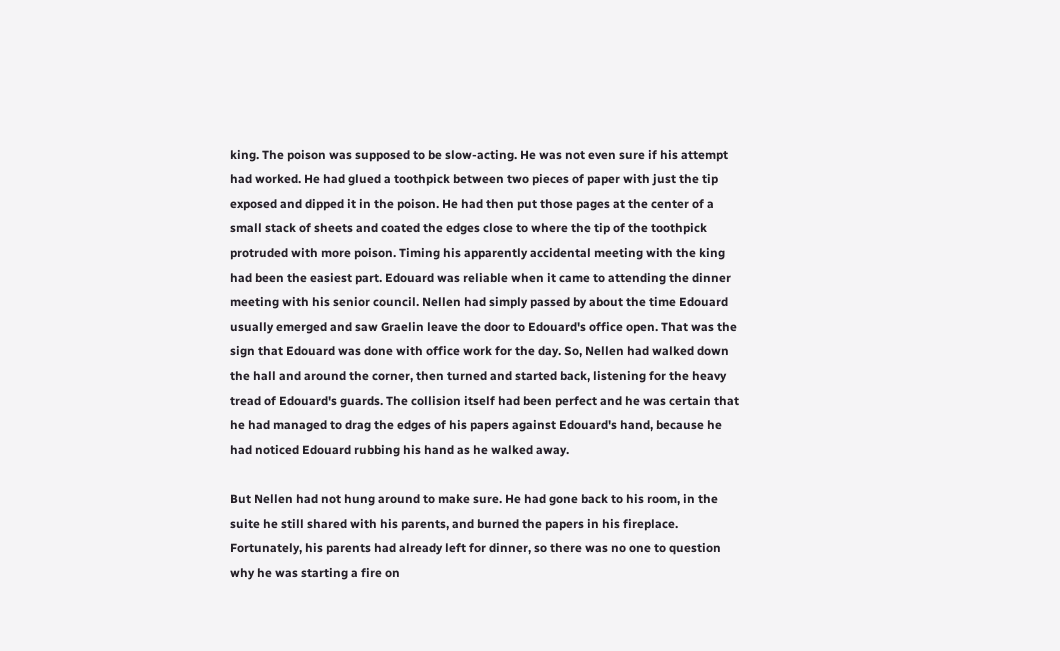king. The poison was supposed to be slow-acting. He was not even sure if his attempt had worked. He had glued a toothpick between two pieces of paper with just the tip exposed and dipped it in the poison. He had then put those pages at the center of a small stack of sheets and coated the edges close to where the tip of the toothpick protruded with more poison. Timing his apparently accidental meeting with the king had been the easiest part. Edouard was reliable when it came to attending the dinner meeting with his senior council. Nellen had simply passed by about the time Edouard usually emerged and saw Graelin leave the door to Edouard's office open. That was the sign that Edouard was done with office work for the day. So, Nellen had walked down the hall and around the corner, then turned and started back, listening for the heavy tread of Edouard's guards. The collision itself had been perfect and he was certain that he had managed to drag the edges of his papers against Edouard's hand, because he had noticed Edouard rubbing his hand as he walked away.

But Nellen had not hung around to make sure. He had gone back to his room, in the suite he still shared with his parents, and burned the papers in his fireplace. Fortunately, his parents had already left for dinner, so there was no one to question why he was starting a fire on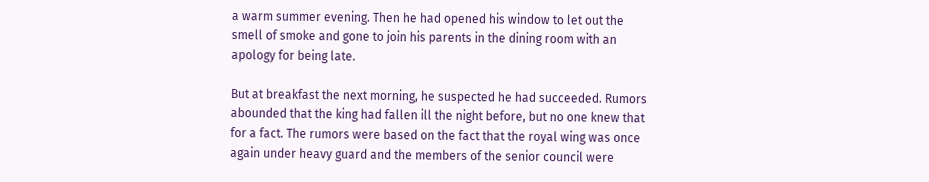a warm summer evening. Then he had opened his window to let out the smell of smoke and gone to join his parents in the dining room with an apology for being late.

But at breakfast the next morning, he suspected he had succeeded. Rumors abounded that the king had fallen ill the night before, but no one knew that for a fact. The rumors were based on the fact that the royal wing was once again under heavy guard and the members of the senior council were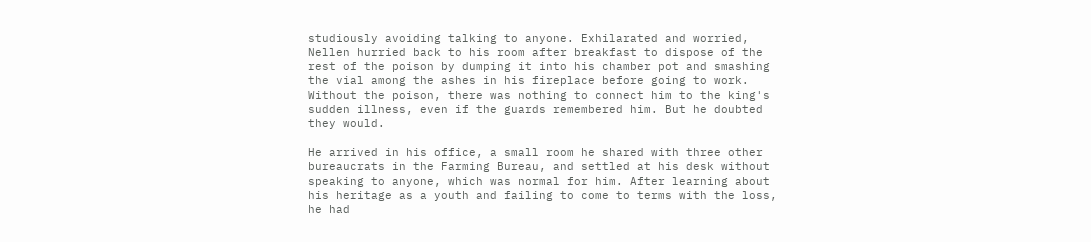studiously avoiding talking to anyone. Exhilarated and worried, Nellen hurried back to his room after breakfast to dispose of the rest of the poison by dumping it into his chamber pot and smashing the vial among the ashes in his fireplace before going to work. Without the poison, there was nothing to connect him to the king's sudden illness, even if the guards remembered him. But he doubted they would.

He arrived in his office, a small room he shared with three other bureaucrats in the Farming Bureau, and settled at his desk without speaking to anyone, which was normal for him. After learning about his heritage as a youth and failing to come to terms with the loss, he had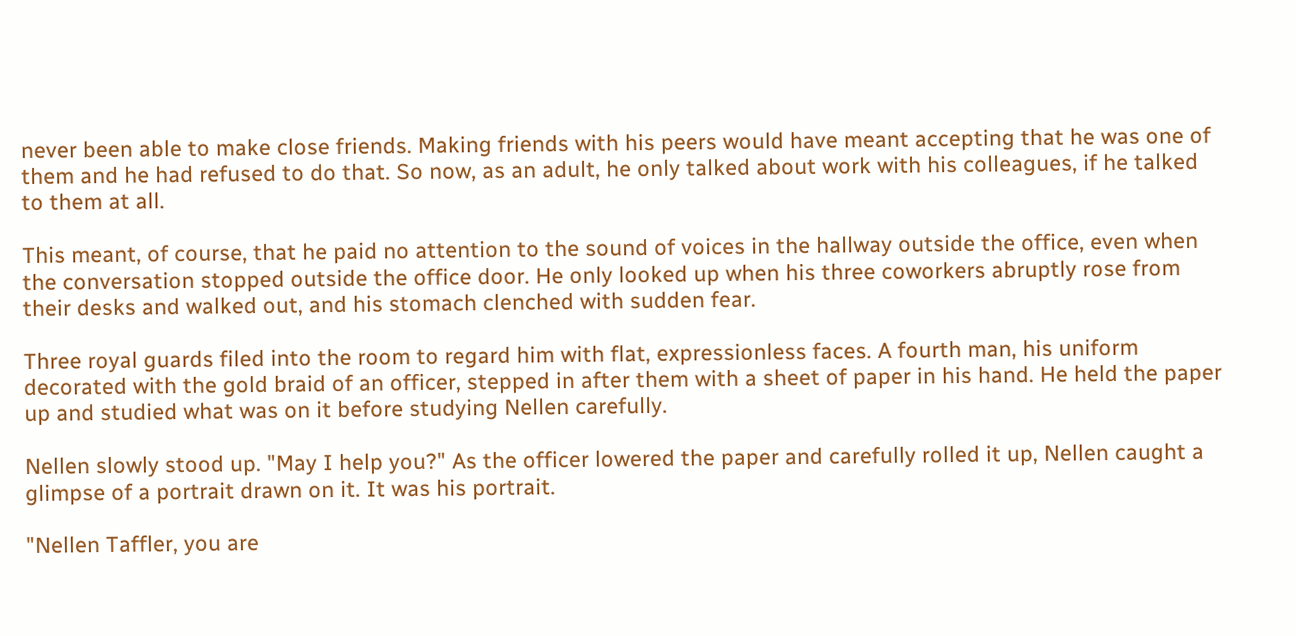never been able to make close friends. Making friends with his peers would have meant accepting that he was one of them and he had refused to do that. So now, as an adult, he only talked about work with his colleagues, if he talked to them at all.

This meant, of course, that he paid no attention to the sound of voices in the hallway outside the office, even when the conversation stopped outside the office door. He only looked up when his three coworkers abruptly rose from their desks and walked out, and his stomach clenched with sudden fear.

Three royal guards filed into the room to regard him with flat, expressionless faces. A fourth man, his uniform decorated with the gold braid of an officer, stepped in after them with a sheet of paper in his hand. He held the paper up and studied what was on it before studying Nellen carefully.

Nellen slowly stood up. "May I help you?" As the officer lowered the paper and carefully rolled it up, Nellen caught a glimpse of a portrait drawn on it. It was his portrait.

"Nellen Taffler, you are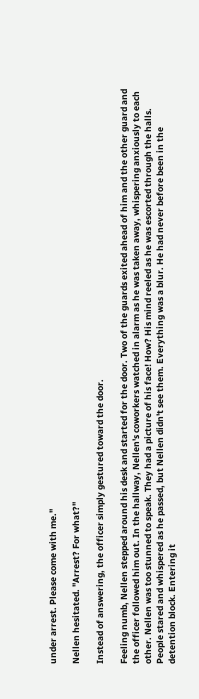under arrest. Please come with me."

Nellen hesitated. "Arrest? For what?"

Instead of answering, the officer simply gestured toward the door.

Feeling numb, Nellen stepped around his desk and started for the door. Two of the guards exited ahead of him and the other guard and the officer followed him out. In the hallway, Nellen's coworkers watched in alarm as he was taken away, whispering anxiously to each other. Nellen was too stunned to speak. They had a picture of his face! How? His mind reeled as he was escorted through the halls. People stared and whispered as he passed, but Nellen didn't see them. Everything was a blur. He had never before been in the detention block. Entering it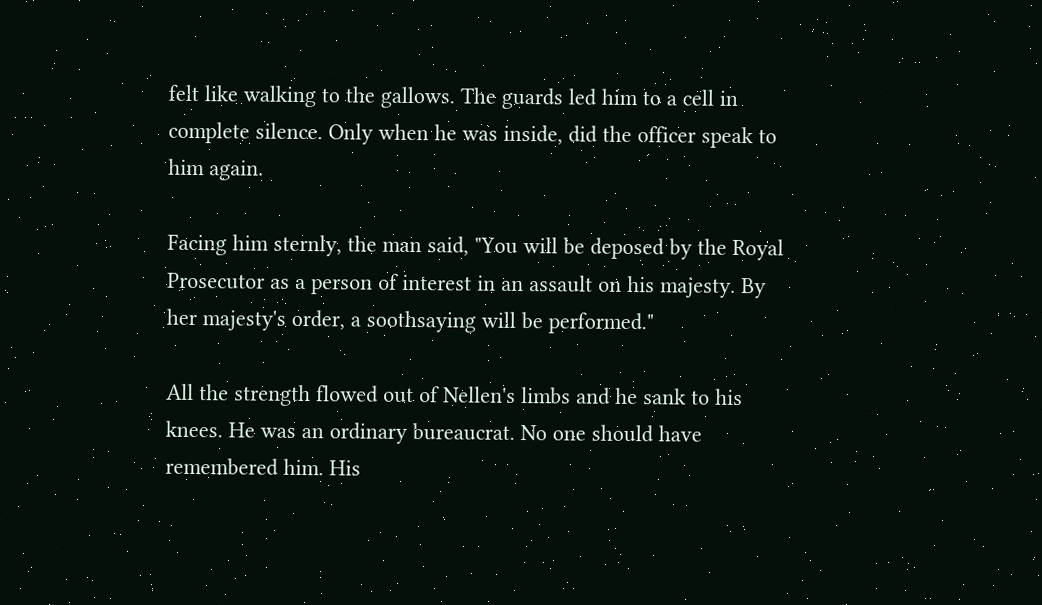felt like walking to the gallows. The guards led him to a cell in complete silence. Only when he was inside, did the officer speak to him again.

Facing him sternly, the man said, "You will be deposed by the Royal Prosecutor as a person of interest in an assault on his majesty. By her majesty's order, a soothsaying will be performed."

All the strength flowed out of Nellen's limbs and he sank to his knees. He was an ordinary bureaucrat. No one should have remembered him. His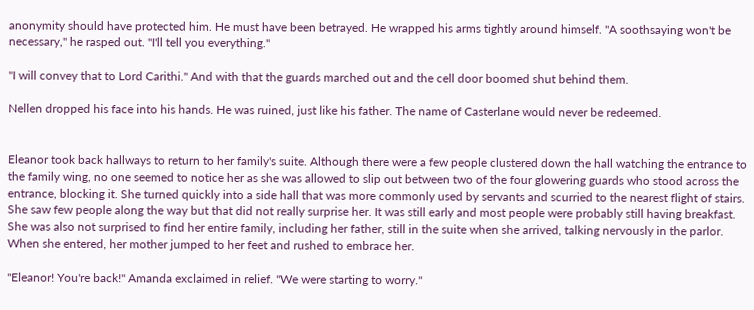anonymity should have protected him. He must have been betrayed. He wrapped his arms tightly around himself. "A soothsaying won't be necessary," he rasped out. "I'll tell you everything."

"I will convey that to Lord Carithi." And with that the guards marched out and the cell door boomed shut behind them.

Nellen dropped his face into his hands. He was ruined, just like his father. The name of Casterlane would never be redeemed.


Eleanor took back hallways to return to her family's suite. Although there were a few people clustered down the hall watching the entrance to the family wing, no one seemed to notice her as she was allowed to slip out between two of the four glowering guards who stood across the entrance, blocking it. She turned quickly into a side hall that was more commonly used by servants and scurried to the nearest flight of stairs. She saw few people along the way but that did not really surprise her. It was still early and most people were probably still having breakfast. She was also not surprised to find her entire family, including her father, still in the suite when she arrived, talking nervously in the parlor. When she entered, her mother jumped to her feet and rushed to embrace her.

"Eleanor! You're back!" Amanda exclaimed in relief. "We were starting to worry."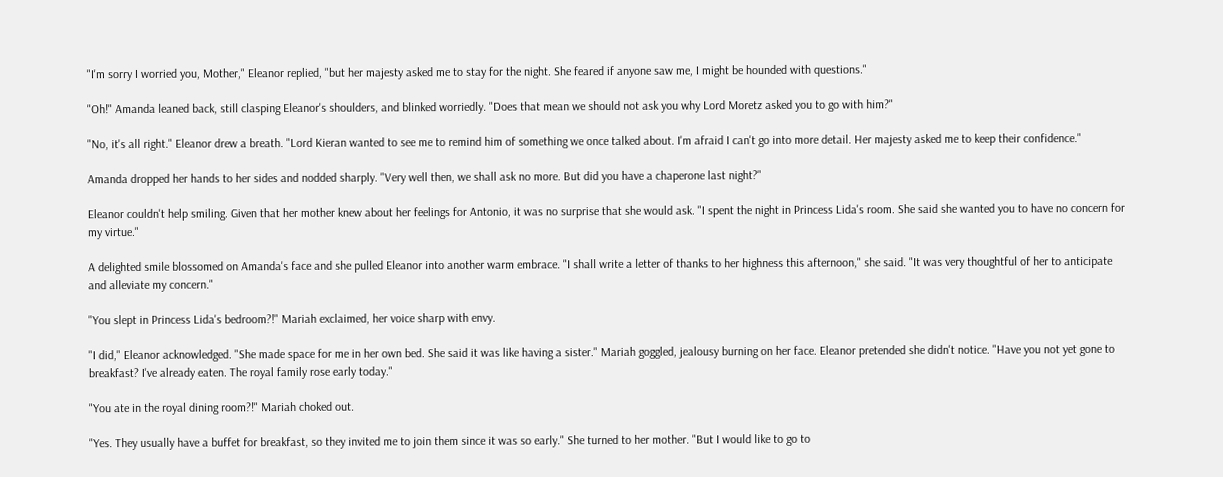"I'm sorry I worried you, Mother," Eleanor replied, "but her majesty asked me to stay for the night. She feared if anyone saw me, I might be hounded with questions."

"Oh!" Amanda leaned back, still clasping Eleanor's shoulders, and blinked worriedly. "Does that mean we should not ask you why Lord Moretz asked you to go with him?"

"No, it's all right." Eleanor drew a breath. "Lord Kieran wanted to see me to remind him of something we once talked about. I'm afraid I can't go into more detail. Her majesty asked me to keep their confidence."

Amanda dropped her hands to her sides and nodded sharply. "Very well then, we shall ask no more. But did you have a chaperone last night?"

Eleanor couldn't help smiling. Given that her mother knew about her feelings for Antonio, it was no surprise that she would ask. "I spent the night in Princess Lida's room. She said she wanted you to have no concern for my virtue."

A delighted smile blossomed on Amanda's face and she pulled Eleanor into another warm embrace. "I shall write a letter of thanks to her highness this afternoon," she said. "It was very thoughtful of her to anticipate and alleviate my concern."

"You slept in Princess Lida's bedroom?!" Mariah exclaimed, her voice sharp with envy.

"I did," Eleanor acknowledged. "She made space for me in her own bed. She said it was like having a sister." Mariah goggled, jealousy burning on her face. Eleanor pretended she didn't notice. "Have you not yet gone to breakfast? I've already eaten. The royal family rose early today."

"You ate in the royal dining room?!" Mariah choked out.

"Yes. They usually have a buffet for breakfast, so they invited me to join them since it was so early." She turned to her mother. "But I would like to go to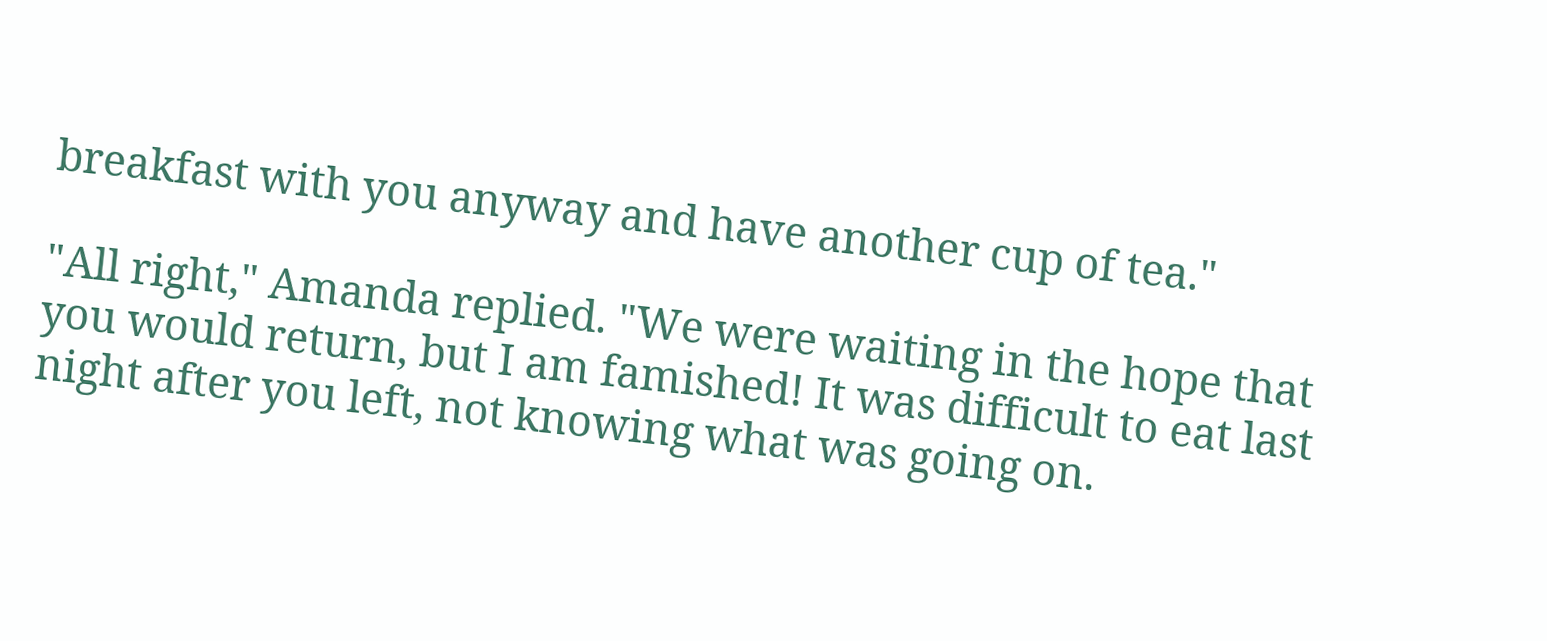breakfast with you anyway and have another cup of tea."

"All right," Amanda replied. "We were waiting in the hope that you would return, but I am famished! It was difficult to eat last night after you left, not knowing what was going on.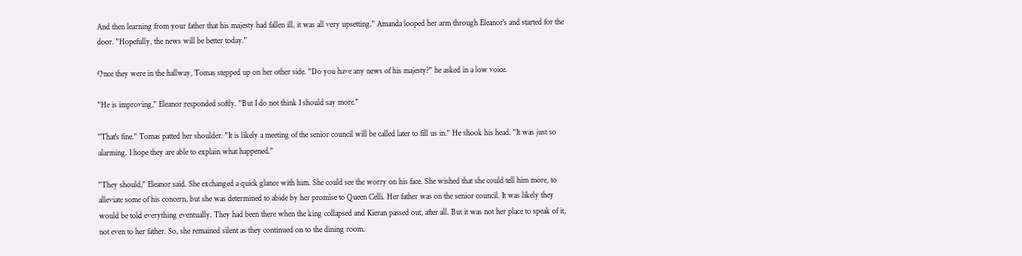And then learning from your father that his majesty had fallen ill, it was all very upsetting." Amanda looped her arm through Eleanor's and started for the door. "Hopefully, the news will be better today."

Once they were in the hallway, Tomas stepped up on her other side. "Do you have any news of his majesty?" he asked in a low voice.

"He is improving," Eleanor responded softly. "But I do not think I should say more."

"That's fine." Tomas patted her shoulder. "It is likely a meeting of the senior council will be called later to fill us in." He shook his head. "It was just so alarming. I hope they are able to explain what happened."

"They should," Eleanor said. She exchanged a quick glance with him. She could see the worry on his face. She wished that she could tell him more, to alleviate some of his concern, but she was determined to abide by her promise to Queen Celli. Her father was on the senior council. It was likely they would be told everything eventually. They had been there when the king collapsed and Kieran passed out, after all. But it was not her place to speak of it, not even to her father. So, she remained silent as they continued on to the dining room.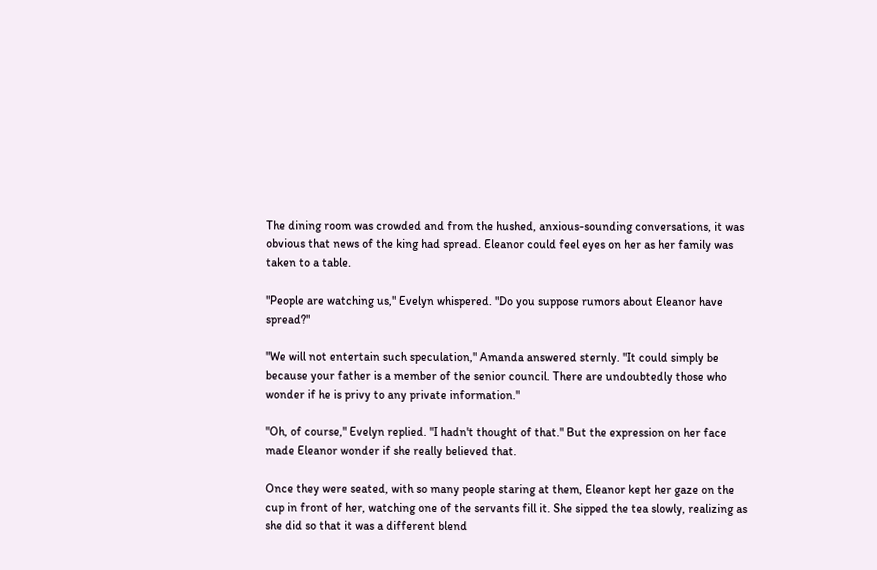The dining room was crowded and from the hushed, anxious-sounding conversations, it was obvious that news of the king had spread. Eleanor could feel eyes on her as her family was taken to a table.

"People are watching us," Evelyn whispered. "Do you suppose rumors about Eleanor have spread?"

"We will not entertain such speculation," Amanda answered sternly. "It could simply be because your father is a member of the senior council. There are undoubtedly those who wonder if he is privy to any private information."

"Oh, of course," Evelyn replied. "I hadn't thought of that." But the expression on her face made Eleanor wonder if she really believed that.

Once they were seated, with so many people staring at them, Eleanor kept her gaze on the cup in front of her, watching one of the servants fill it. She sipped the tea slowly, realizing as she did so that it was a different blend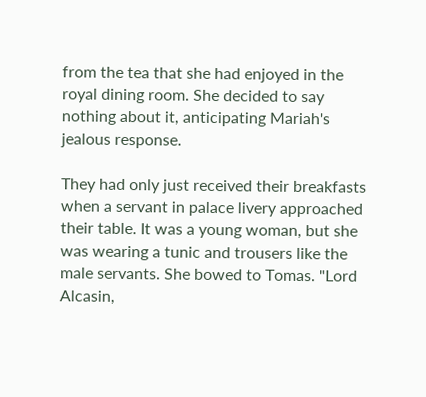from the tea that she had enjoyed in the royal dining room. She decided to say nothing about it, anticipating Mariah's jealous response.

They had only just received their breakfasts when a servant in palace livery approached their table. It was a young woman, but she was wearing a tunic and trousers like the male servants. She bowed to Tomas. "Lord Alcasin,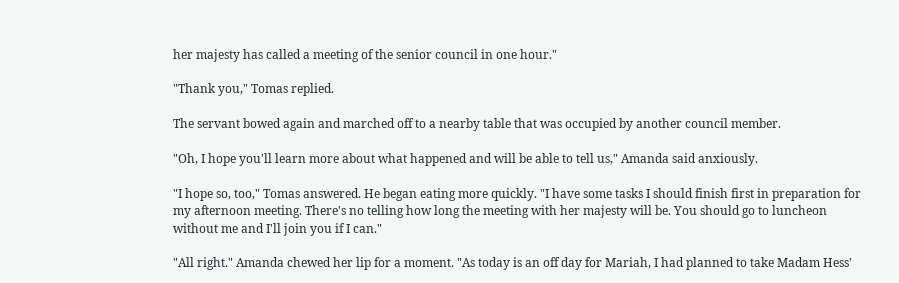her majesty has called a meeting of the senior council in one hour."

"Thank you," Tomas replied.

The servant bowed again and marched off to a nearby table that was occupied by another council member.

"Oh, I hope you'll learn more about what happened and will be able to tell us," Amanda said anxiously.

"I hope so, too," Tomas answered. He began eating more quickly. "I have some tasks I should finish first in preparation for my afternoon meeting. There's no telling how long the meeting with her majesty will be. You should go to luncheon without me and I'll join you if I can."

"All right." Amanda chewed her lip for a moment. "As today is an off day for Mariah, I had planned to take Madam Hess'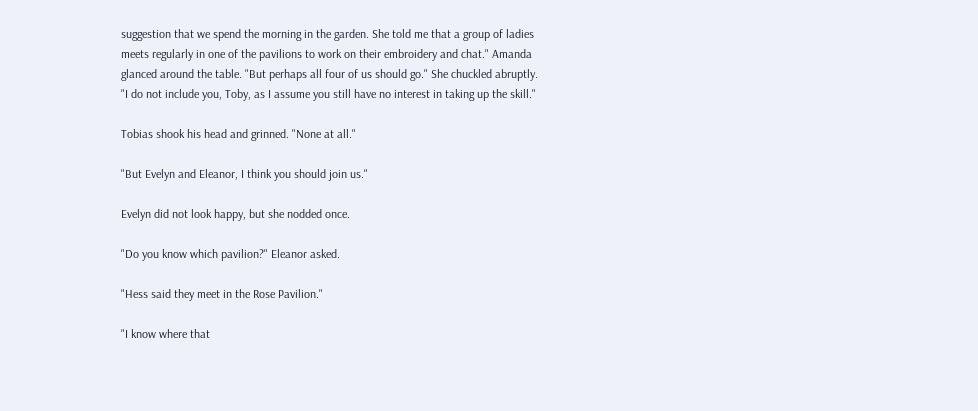suggestion that we spend the morning in the garden. She told me that a group of ladies meets regularly in one of the pavilions to work on their embroidery and chat." Amanda glanced around the table. "But perhaps all four of us should go." She chuckled abruptly. "I do not include you, Toby, as I assume you still have no interest in taking up the skill."

Tobias shook his head and grinned. "None at all."

"But Evelyn and Eleanor, I think you should join us."

Evelyn did not look happy, but she nodded once.

"Do you know which pavilion?" Eleanor asked.

"Hess said they meet in the Rose Pavilion."

"I know where that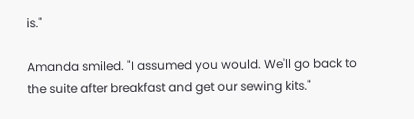is."

Amanda smiled. "I assumed you would. We'll go back to the suite after breakfast and get our sewing kits."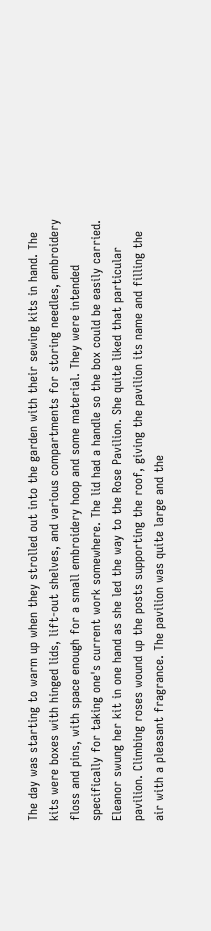The day was starting to warm up when they strolled out into the garden with their sewing kits in hand. The kits were boxes with hinged lids, lift-out shelves, and various compartments for storing needles, embroidery floss and pins, with space enough for a small embroidery hoop and some material. They were intended specifically for taking one's current work somewhere. The lid had a handle so the box could be easily carried. Eleanor swung her kit in one hand as she led the way to the Rose Pavilion. She quite liked that particular pavilion. Climbing roses wound up the posts supporting the roof, giving the pavilion its name and filling the air with a pleasant fragrance. The pavilion was quite large and the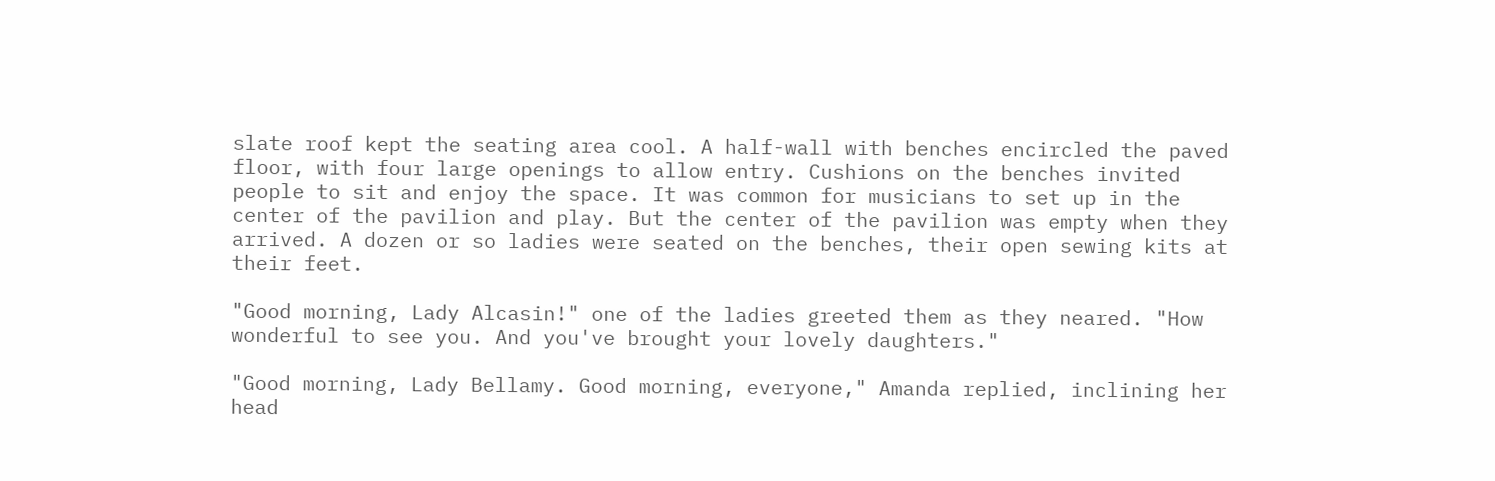slate roof kept the seating area cool. A half-wall with benches encircled the paved floor, with four large openings to allow entry. Cushions on the benches invited people to sit and enjoy the space. It was common for musicians to set up in the center of the pavilion and play. But the center of the pavilion was empty when they arrived. A dozen or so ladies were seated on the benches, their open sewing kits at their feet.

"Good morning, Lady Alcasin!" one of the ladies greeted them as they neared. "How wonderful to see you. And you've brought your lovely daughters."

"Good morning, Lady Bellamy. Good morning, everyone," Amanda replied, inclining her head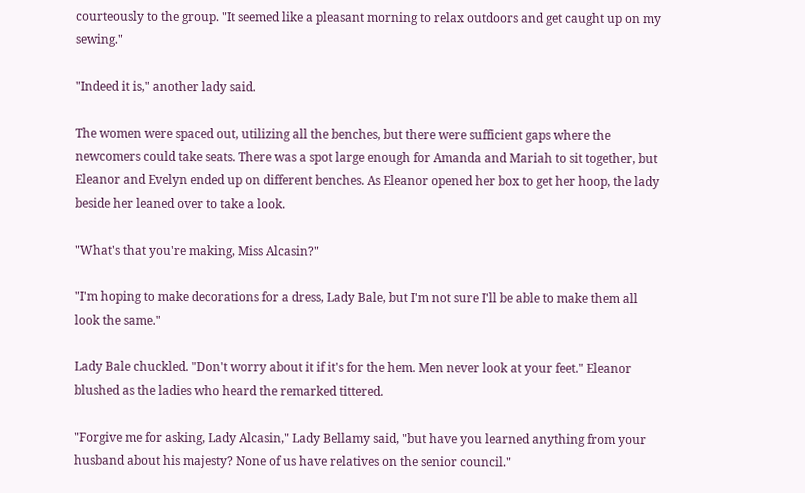courteously to the group. "It seemed like a pleasant morning to relax outdoors and get caught up on my sewing."

"Indeed it is," another lady said.

The women were spaced out, utilizing all the benches, but there were sufficient gaps where the newcomers could take seats. There was a spot large enough for Amanda and Mariah to sit together, but Eleanor and Evelyn ended up on different benches. As Eleanor opened her box to get her hoop, the lady beside her leaned over to take a look.

"What's that you're making, Miss Alcasin?"

"I'm hoping to make decorations for a dress, Lady Bale, but I'm not sure I'll be able to make them all look the same."

Lady Bale chuckled. "Don't worry about it if it's for the hem. Men never look at your feet." Eleanor blushed as the ladies who heard the remarked tittered.

"Forgive me for asking, Lady Alcasin," Lady Bellamy said, "but have you learned anything from your husband about his majesty? None of us have relatives on the senior council."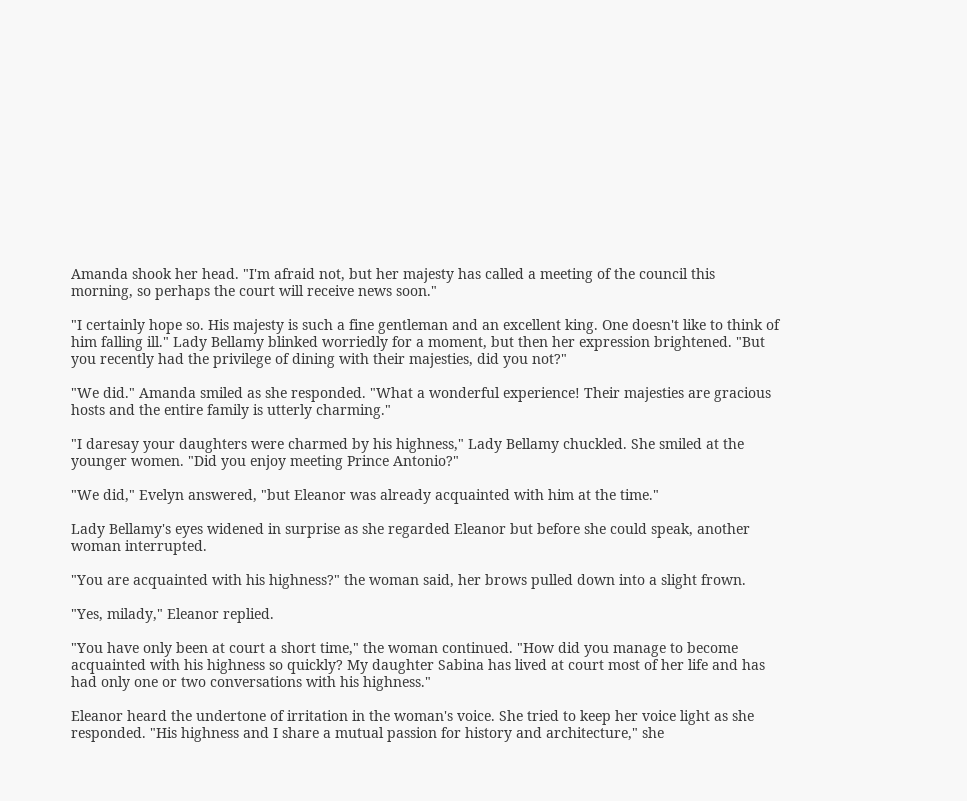Amanda shook her head. "I'm afraid not, but her majesty has called a meeting of the council this morning, so perhaps the court will receive news soon."

"I certainly hope so. His majesty is such a fine gentleman and an excellent king. One doesn't like to think of him falling ill." Lady Bellamy blinked worriedly for a moment, but then her expression brightened. "But you recently had the privilege of dining with their majesties, did you not?"

"We did." Amanda smiled as she responded. "What a wonderful experience! Their majesties are gracious hosts and the entire family is utterly charming."

"I daresay your daughters were charmed by his highness," Lady Bellamy chuckled. She smiled at the younger women. "Did you enjoy meeting Prince Antonio?"

"We did," Evelyn answered, "but Eleanor was already acquainted with him at the time."

Lady Bellamy's eyes widened in surprise as she regarded Eleanor but before she could speak, another woman interrupted.

"You are acquainted with his highness?" the woman said, her brows pulled down into a slight frown.

"Yes, milady," Eleanor replied.

"You have only been at court a short time," the woman continued. "How did you manage to become acquainted with his highness so quickly? My daughter Sabina has lived at court most of her life and has had only one or two conversations with his highness."

Eleanor heard the undertone of irritation in the woman's voice. She tried to keep her voice light as she responded. "His highness and I share a mutual passion for history and architecture," she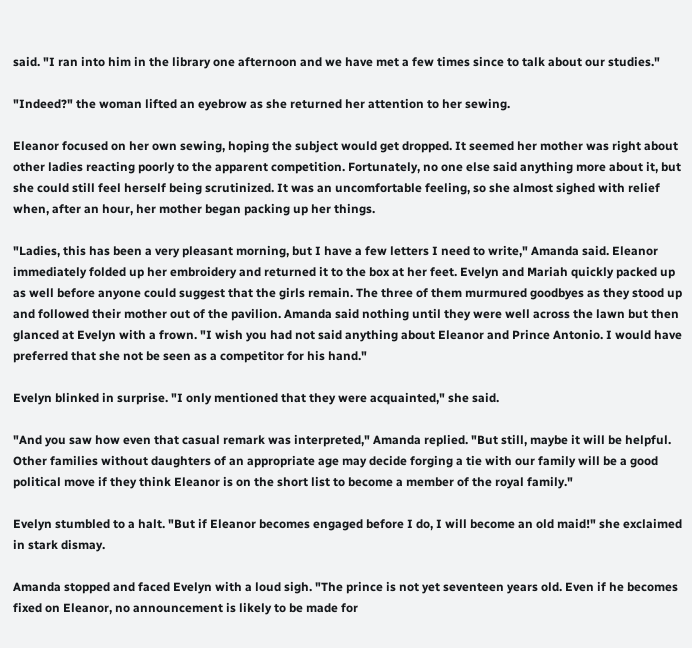said. "I ran into him in the library one afternoon and we have met a few times since to talk about our studies."

"Indeed?" the woman lifted an eyebrow as she returned her attention to her sewing.

Eleanor focused on her own sewing, hoping the subject would get dropped. It seemed her mother was right about other ladies reacting poorly to the apparent competition. Fortunately, no one else said anything more about it, but she could still feel herself being scrutinized. It was an uncomfortable feeling, so she almost sighed with relief when, after an hour, her mother began packing up her things.

"Ladies, this has been a very pleasant morning, but I have a few letters I need to write," Amanda said. Eleanor immediately folded up her embroidery and returned it to the box at her feet. Evelyn and Mariah quickly packed up as well before anyone could suggest that the girls remain. The three of them murmured goodbyes as they stood up and followed their mother out of the pavilion. Amanda said nothing until they were well across the lawn but then glanced at Evelyn with a frown. "I wish you had not said anything about Eleanor and Prince Antonio. I would have preferred that she not be seen as a competitor for his hand."

Evelyn blinked in surprise. "I only mentioned that they were acquainted," she said.

"And you saw how even that casual remark was interpreted," Amanda replied. "But still, maybe it will be helpful. Other families without daughters of an appropriate age may decide forging a tie with our family will be a good political move if they think Eleanor is on the short list to become a member of the royal family."

Evelyn stumbled to a halt. "But if Eleanor becomes engaged before I do, I will become an old maid!" she exclaimed in stark dismay.

Amanda stopped and faced Evelyn with a loud sigh. "The prince is not yet seventeen years old. Even if he becomes fixed on Eleanor, no announcement is likely to be made for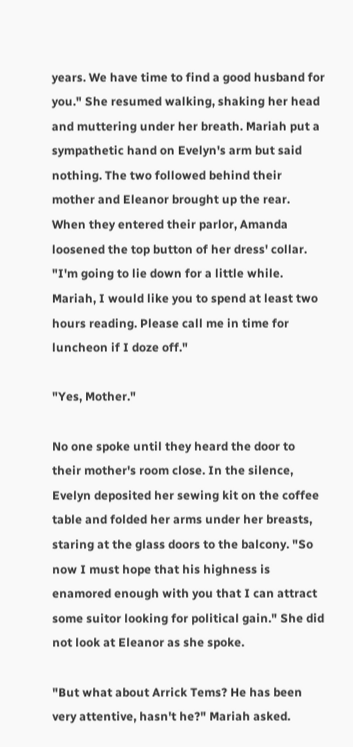years. We have time to find a good husband for you." She resumed walking, shaking her head and muttering under her breath. Mariah put a sympathetic hand on Evelyn's arm but said nothing. The two followed behind their mother and Eleanor brought up the rear. When they entered their parlor, Amanda loosened the top button of her dress' collar. "I'm going to lie down for a little while. Mariah, I would like you to spend at least two hours reading. Please call me in time for luncheon if I doze off."

"Yes, Mother."

No one spoke until they heard the door to their mother's room close. In the silence, Evelyn deposited her sewing kit on the coffee table and folded her arms under her breasts, staring at the glass doors to the balcony. "So now I must hope that his highness is enamored enough with you that I can attract some suitor looking for political gain." She did not look at Eleanor as she spoke.

"But what about Arrick Tems? He has been very attentive, hasn't he?" Mariah asked.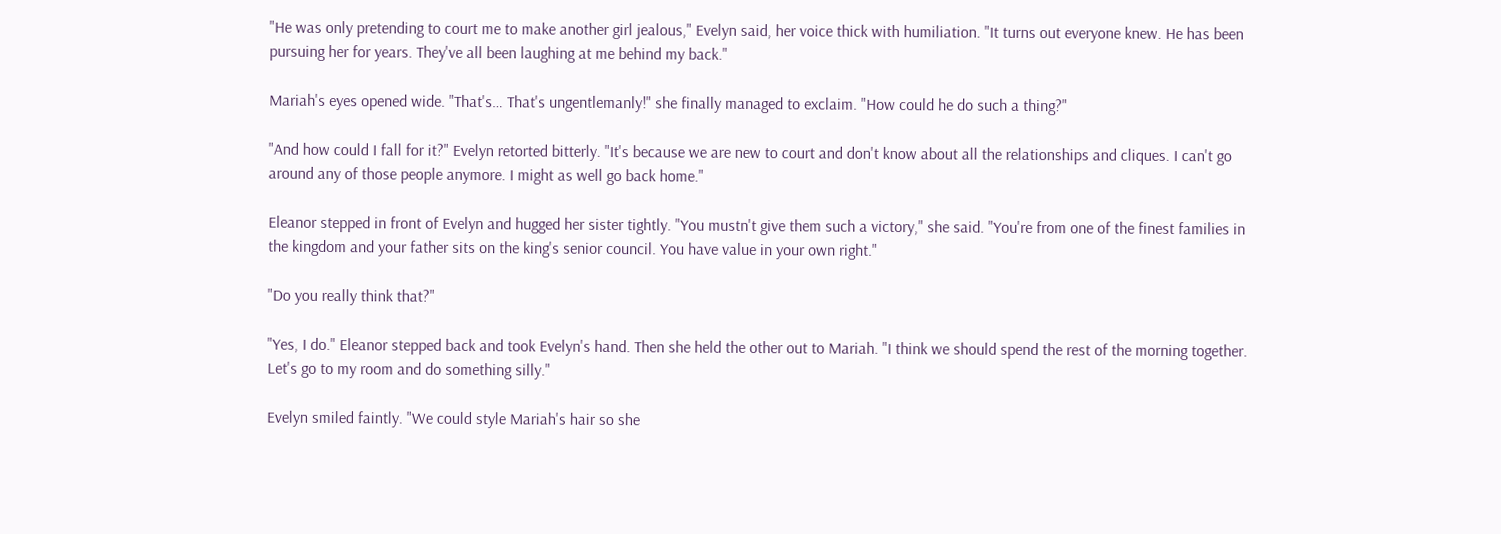"He was only pretending to court me to make another girl jealous," Evelyn said, her voice thick with humiliation. "It turns out everyone knew. He has been pursuing her for years. They've all been laughing at me behind my back."

Mariah's eyes opened wide. "That's… That's ungentlemanly!" she finally managed to exclaim. "How could he do such a thing?"

"And how could I fall for it?" Evelyn retorted bitterly. "It's because we are new to court and don't know about all the relationships and cliques. I can't go around any of those people anymore. I might as well go back home."

Eleanor stepped in front of Evelyn and hugged her sister tightly. "You mustn't give them such a victory," she said. "You're from one of the finest families in the kingdom and your father sits on the king's senior council. You have value in your own right."

"Do you really think that?"

"Yes, I do." Eleanor stepped back and took Evelyn's hand. Then she held the other out to Mariah. "I think we should spend the rest of the morning together. Let's go to my room and do something silly."

Evelyn smiled faintly. "We could style Mariah's hair so she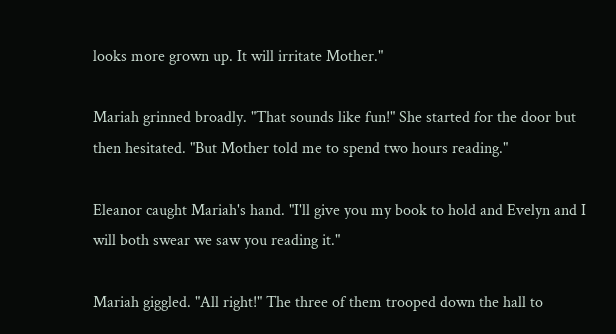looks more grown up. It will irritate Mother."

Mariah grinned broadly. "That sounds like fun!" She started for the door but then hesitated. "But Mother told me to spend two hours reading."

Eleanor caught Mariah's hand. "I'll give you my book to hold and Evelyn and I will both swear we saw you reading it."

Mariah giggled. "All right!" The three of them trooped down the hall to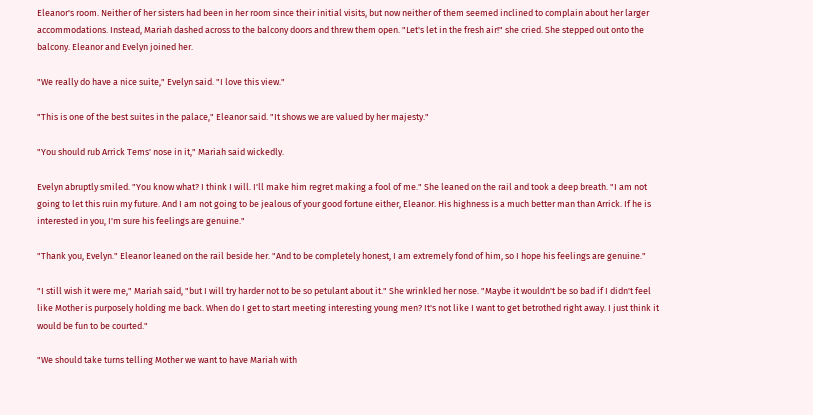Eleanor's room. Neither of her sisters had been in her room since their initial visits, but now neither of them seemed inclined to complain about her larger accommodations. Instead, Mariah dashed across to the balcony doors and threw them open. "Let's let in the fresh air!" she cried. She stepped out onto the balcony. Eleanor and Evelyn joined her.

"We really do have a nice suite," Evelyn said. "I love this view."

"This is one of the best suites in the palace," Eleanor said. "It shows we are valued by her majesty."

"You should rub Arrick Tems' nose in it," Mariah said wickedly.

Evelyn abruptly smiled. "You know what? I think I will. I'll make him regret making a fool of me." She leaned on the rail and took a deep breath. "I am not going to let this ruin my future. And I am not going to be jealous of your good fortune either, Eleanor. His highness is a much better man than Arrick. If he is interested in you, I'm sure his feelings are genuine."

"Thank you, Evelyn." Eleanor leaned on the rail beside her. "And to be completely honest, I am extremely fond of him, so I hope his feelings are genuine."

"I still wish it were me," Mariah said, "but I will try harder not to be so petulant about it." She wrinkled her nose. "Maybe it wouldn't be so bad if I didn't feel like Mother is purposely holding me back. When do I get to start meeting interesting young men? It's not like I want to get betrothed right away. I just think it would be fun to be courted."

"We should take turns telling Mother we want to have Mariah with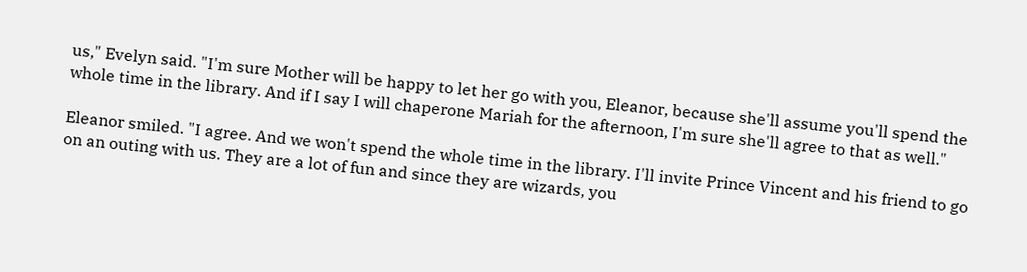us," Evelyn said. "I'm sure Mother will be happy to let her go with you, Eleanor, because she'll assume you'll spend the whole time in the library. And if I say I will chaperone Mariah for the afternoon, I'm sure she'll agree to that as well."

Eleanor smiled. "I agree. And we won't spend the whole time in the library. I'll invite Prince Vincent and his friend to go on an outing with us. They are a lot of fun and since they are wizards, you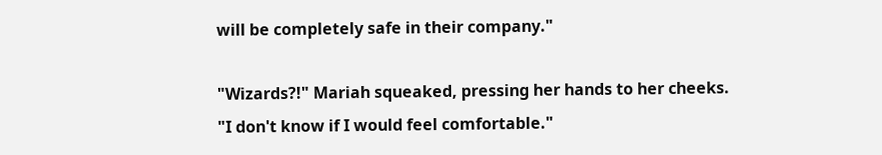will be completely safe in their company."

"Wizards?!" Mariah squeaked, pressing her hands to her cheeks. "I don't know if I would feel comfortable."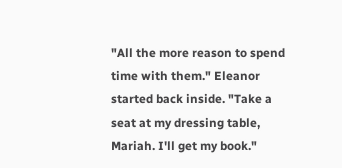"All the more reason to spend time with them." Eleanor started back inside. "Take a seat at my dressing table, Mariah. I'll get my book."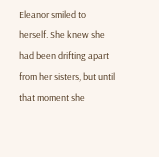Eleanor smiled to herself. She knew she had been drifting apart from her sisters, but until that moment she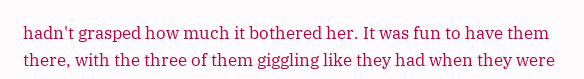hadn't grasped how much it bothered her. It was fun to have them there, with the three of them giggling like they had when they were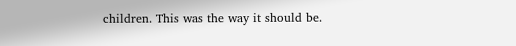children. This was the way it should be.